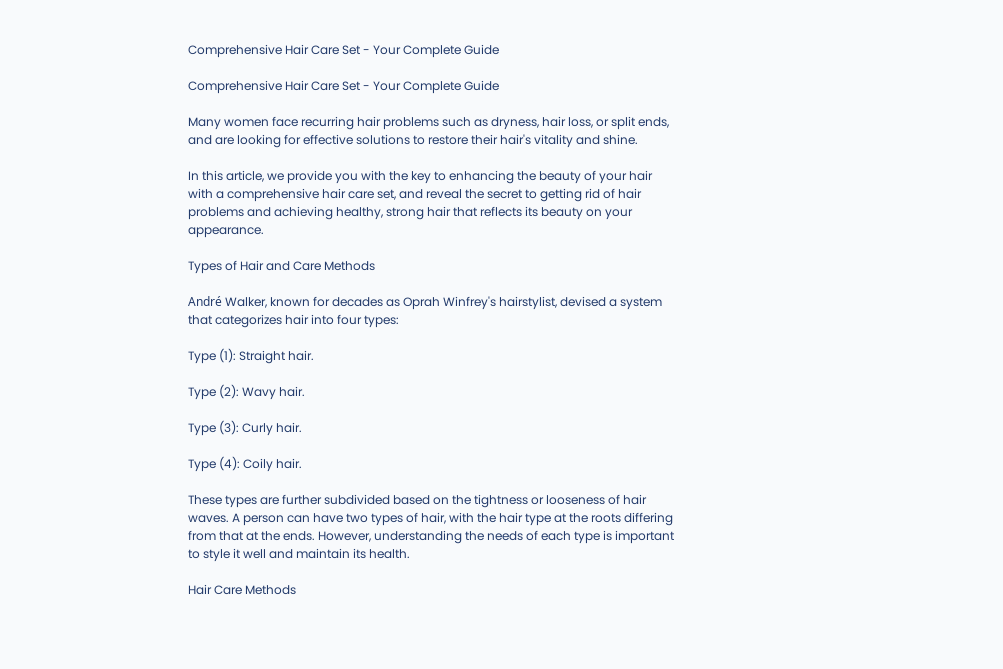Comprehensive Hair Care Set - Your Complete Guide

Comprehensive Hair Care Set - Your Complete Guide

Many women face recurring hair problems such as dryness, hair loss, or split ends, and are looking for effective solutions to restore their hair's vitality and shine.

In this article, we provide you with the key to enhancing the beauty of your hair with a comprehensive hair care set, and reveal the secret to getting rid of hair problems and achieving healthy, strong hair that reflects its beauty on your appearance.

Types of Hair and Care Methods

André Walker, known for decades as Oprah Winfrey's hairstylist, devised a system that categorizes hair into four types:

Type (1): Straight hair.

Type (2): Wavy hair.

Type (3): Curly hair.

Type (4): Coily hair.

These types are further subdivided based on the tightness or looseness of hair waves. A person can have two types of hair, with the hair type at the roots differing from that at the ends. However, understanding the needs of each type is important to style it well and maintain its health.

Hair Care Methods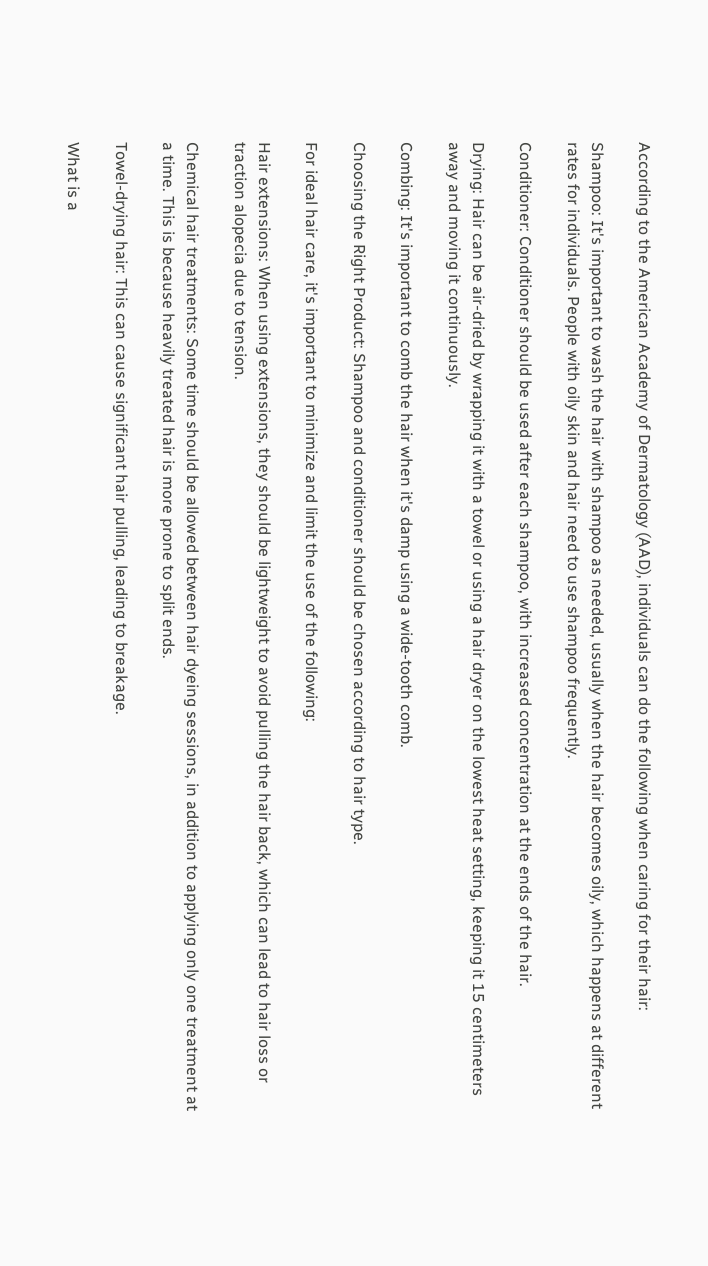According to the American Academy of Dermatology (AAD), individuals can do the following when caring for their hair:

Shampoo: It's important to wash the hair with shampoo as needed, usually when the hair becomes oily, which happens at different rates for individuals. People with oily skin and hair need to use shampoo frequently.

Conditioner: Conditioner should be used after each shampoo, with increased concentration at the ends of the hair.

Drying: Hair can be air-dried by wrapping it with a towel or using a hair dryer on the lowest heat setting, keeping it 15 centimeters away and moving it continuously.

Combing: It's important to comb the hair when it's damp using a wide-tooth comb.

Choosing the Right Product: Shampoo and conditioner should be chosen according to hair type.

For ideal hair care, it's important to minimize and limit the use of the following:

Hair extensions: When using extensions, they should be lightweight to avoid pulling the hair back, which can lead to hair loss or traction alopecia due to tension.

Chemical hair treatments: Some time should be allowed between hair dyeing sessions, in addition to applying only one treatment at a time. This is because heavily treated hair is more prone to split ends.

Towel-drying hair: This can cause significant hair pulling, leading to breakage.

What is a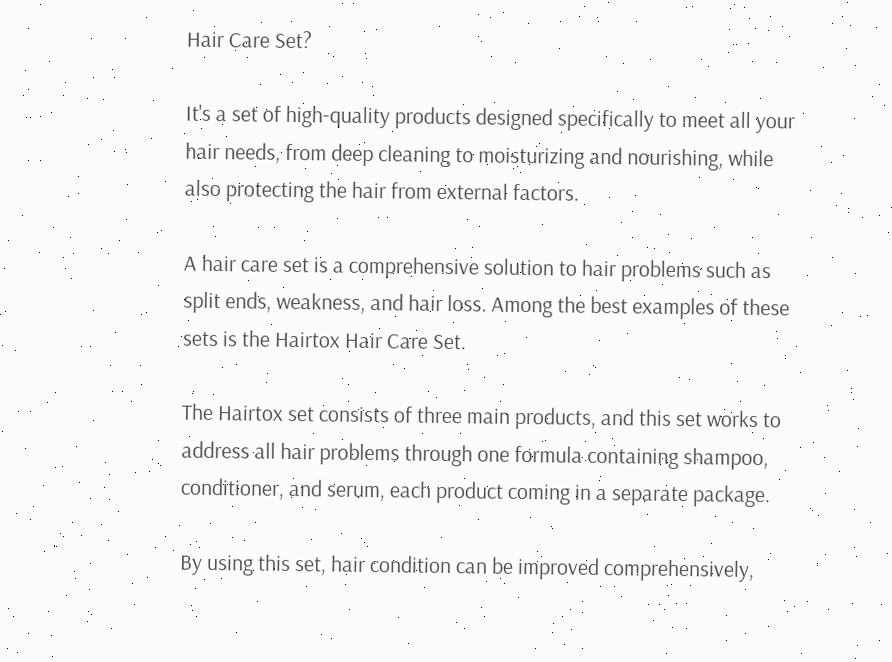Hair Care Set?

It's a set of high-quality products designed specifically to meet all your hair needs, from deep cleaning to moisturizing and nourishing, while also protecting the hair from external factors.

A hair care set is a comprehensive solution to hair problems such as split ends, weakness, and hair loss. Among the best examples of these sets is the Hairtox Hair Care Set.

The Hairtox set consists of three main products, and this set works to address all hair problems through one formula containing shampoo, conditioner, and serum, each product coming in a separate package.

By using this set, hair condition can be improved comprehensively,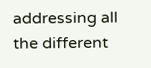addressing all the different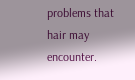problems that hair may encounter.